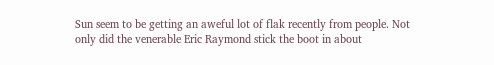Sun seem to be getting an aweful lot of flak recently from people. Not only did the venerable Eric Raymond stick the boot in about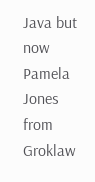Java but now Pamela Jones from Groklaw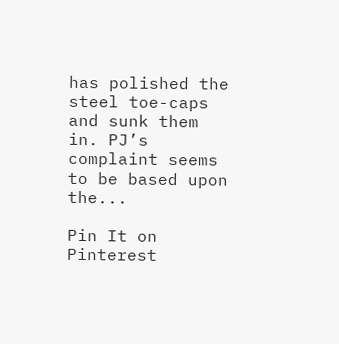has polished the steel toe-caps and sunk them in. PJ’s complaint seems to be based upon the...

Pin It on Pinterest